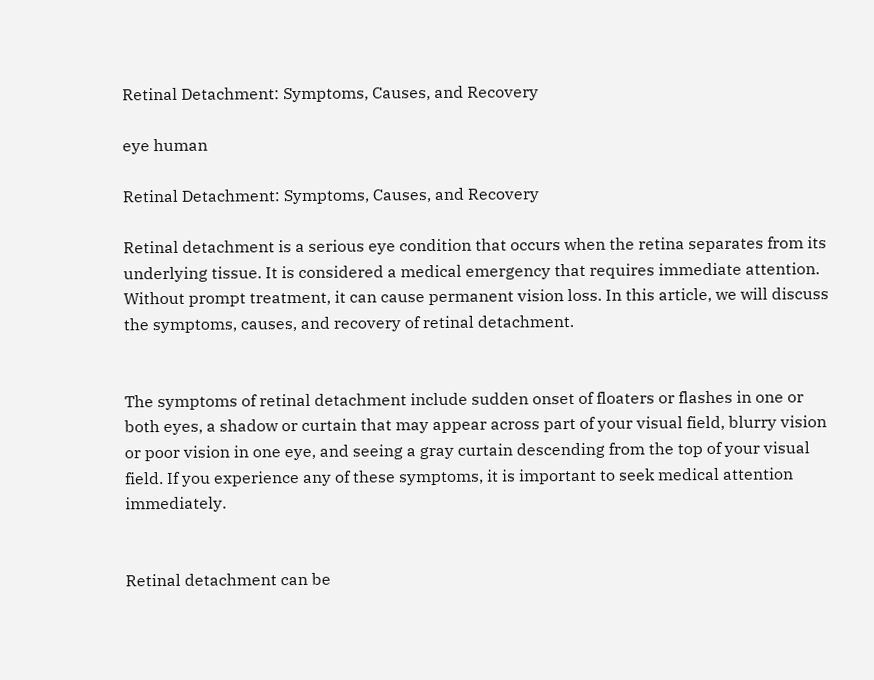Retinal Detachment: Symptoms, Causes, and Recovery

eye human

Retinal Detachment: Symptoms, Causes, and Recovery

Retinal detachment is a serious eye condition that occurs when the retina separates from its underlying tissue. It is considered a medical emergency that requires immediate attention. Without prompt treatment, it can cause permanent vision loss. In this article, we will discuss the symptoms, causes, and recovery of retinal detachment.


The symptoms of retinal detachment include sudden onset of floaters or flashes in one or both eyes, a shadow or curtain that may appear across part of your visual field, blurry vision or poor vision in one eye, and seeing a gray curtain descending from the top of your visual field. If you experience any of these symptoms, it is important to seek medical attention immediately.


Retinal detachment can be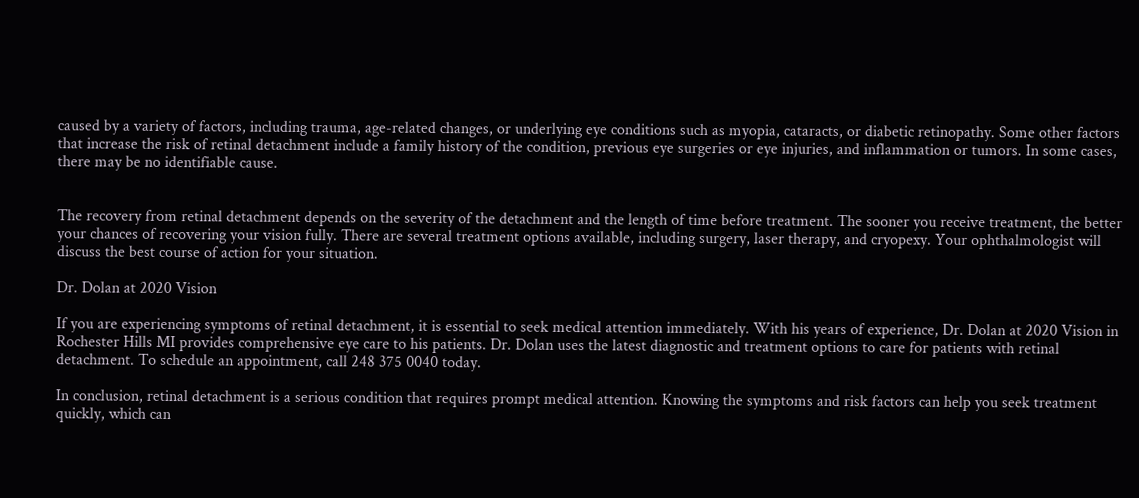caused by a variety of factors, including trauma, age-related changes, or underlying eye conditions such as myopia, cataracts, or diabetic retinopathy. Some other factors that increase the risk of retinal detachment include a family history of the condition, previous eye surgeries or eye injuries, and inflammation or tumors. In some cases, there may be no identifiable cause.


The recovery from retinal detachment depends on the severity of the detachment and the length of time before treatment. The sooner you receive treatment, the better your chances of recovering your vision fully. There are several treatment options available, including surgery, laser therapy, and cryopexy. Your ophthalmologist will discuss the best course of action for your situation.

Dr. Dolan at 2020 Vision

If you are experiencing symptoms of retinal detachment, it is essential to seek medical attention immediately. With his years of experience, Dr. Dolan at 2020 Vision in Rochester Hills MI provides comprehensive eye care to his patients. Dr. Dolan uses the latest diagnostic and treatment options to care for patients with retinal detachment. To schedule an appointment, call 248 375 0040 today.

In conclusion, retinal detachment is a serious condition that requires prompt medical attention. Knowing the symptoms and risk factors can help you seek treatment quickly, which can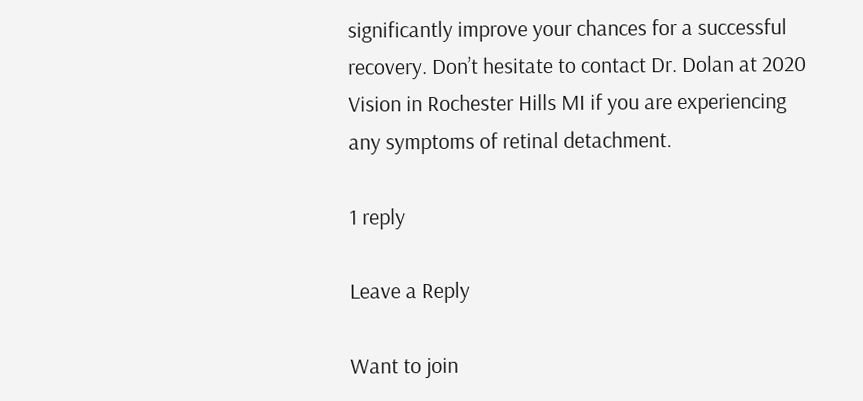significantly improve your chances for a successful recovery. Don’t hesitate to contact Dr. Dolan at 2020 Vision in Rochester Hills MI if you are experiencing any symptoms of retinal detachment.

1 reply

Leave a Reply

Want to join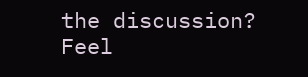the discussion?
Feel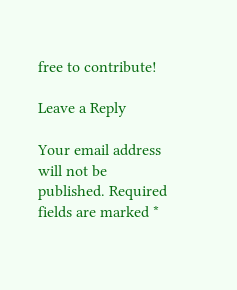free to contribute!

Leave a Reply

Your email address will not be published. Required fields are marked *